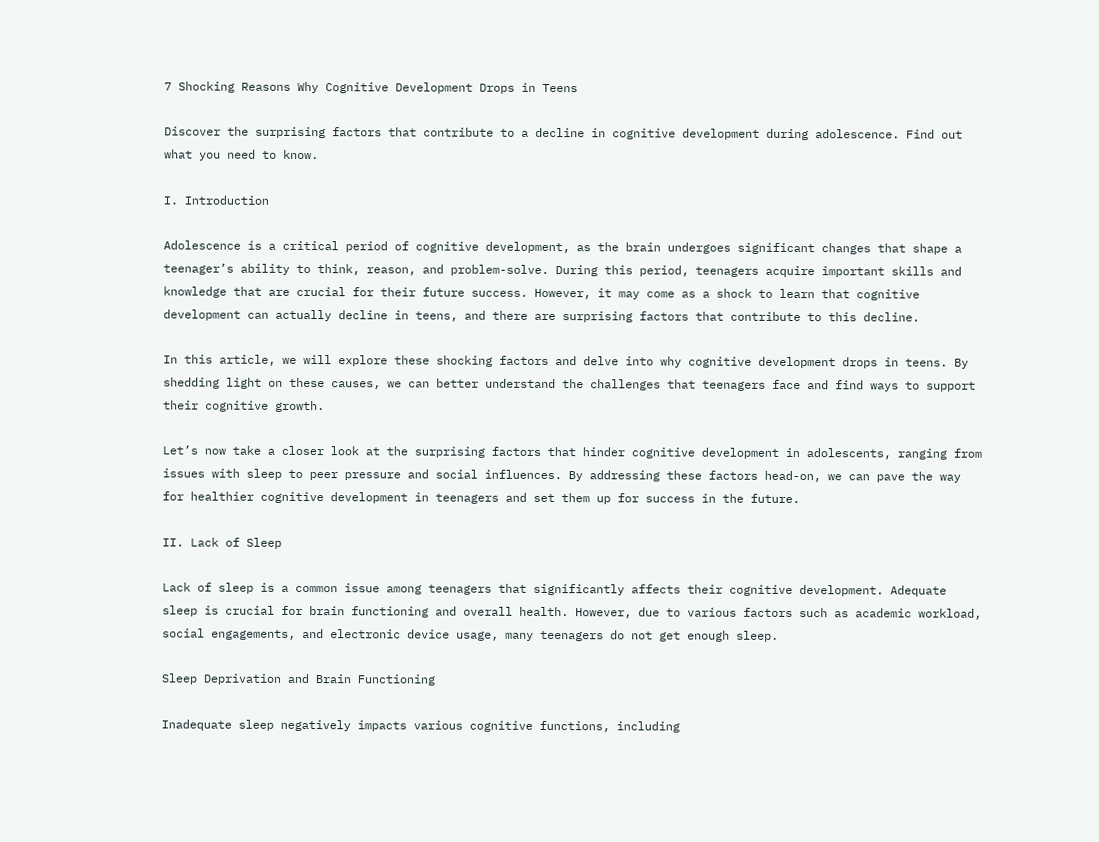7 Shocking Reasons Why Cognitive Development Drops in Teens

Discover the surprising factors that contribute to a decline in cognitive development during adolescence. Find out what you need to know.

I. Introduction

Adolescence is a critical period of cognitive development, as the brain undergoes significant changes that shape a teenager’s ability to think, reason, and problem-solve. During this period, teenagers acquire important skills and knowledge that are crucial for their future success. However, it may come as a shock to learn that cognitive development can actually decline in teens, and there are surprising factors that contribute to this decline.

In this article, we will explore these shocking factors and delve into why cognitive development drops in teens. By shedding light on these causes, we can better understand the challenges that teenagers face and find ways to support their cognitive growth.

Let’s now take a closer look at the surprising factors that hinder cognitive development in adolescents, ranging from issues with sleep to peer pressure and social influences. By addressing these factors head-on, we can pave the way for healthier cognitive development in teenagers and set them up for success in the future.

II. Lack of Sleep

Lack of sleep is a common issue among teenagers that significantly affects their cognitive development. Adequate sleep is crucial for brain functioning and overall health. However, due to various factors such as academic workload, social engagements, and electronic device usage, many teenagers do not get enough sleep.

Sleep Deprivation and Brain Functioning

Inadequate sleep negatively impacts various cognitive functions, including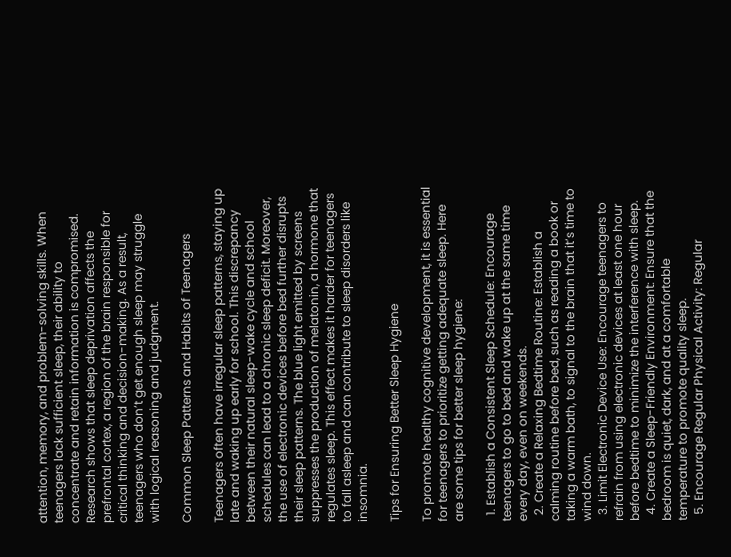attention, memory, and problem-solving skills. When teenagers lack sufficient sleep, their ability to concentrate and retain information is compromised. Research shows that sleep deprivation affects the prefrontal cortex, a region of the brain responsible for critical thinking and decision-making. As a result, teenagers who don’t get enough sleep may struggle with logical reasoning and judgment.

Common Sleep Patterns and Habits of Teenagers

Teenagers often have irregular sleep patterns, staying up late and waking up early for school. This discrepancy between their natural sleep-wake cycle and school schedules can lead to a chronic sleep deficit. Moreover, the use of electronic devices before bed further disrupts their sleep patterns. The blue light emitted by screens suppresses the production of melatonin, a hormone that regulates sleep. This effect makes it harder for teenagers to fall asleep and can contribute to sleep disorders like insomnia.

Tips for Ensuring Better Sleep Hygiene

To promote healthy cognitive development, it is essential for teenagers to prioritize getting adequate sleep. Here are some tips for better sleep hygiene:

  1. Establish a Consistent Sleep Schedule: Encourage teenagers to go to bed and wake up at the same time every day, even on weekends.
  2. Create a Relaxing Bedtime Routine: Establish a calming routine before bed, such as reading a book or taking a warm bath, to signal to the brain that it’s time to wind down.
  3. Limit Electronic Device Use: Encourage teenagers to refrain from using electronic devices at least one hour before bedtime to minimize the interference with sleep.
  4. Create a Sleep-Friendly Environment: Ensure that the bedroom is quiet, dark, and at a comfortable temperature to promote quality sleep.
  5. Encourage Regular Physical Activity: Regular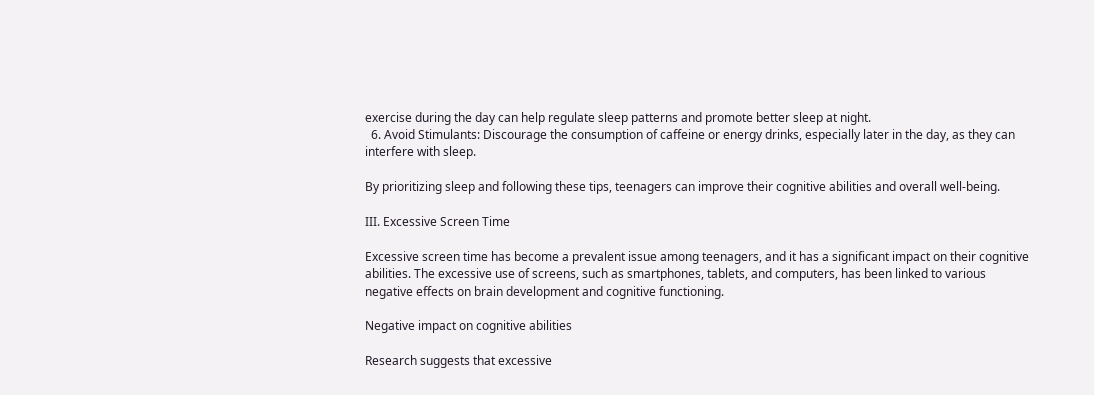exercise during the day can help regulate sleep patterns and promote better sleep at night.
  6. Avoid Stimulants: Discourage the consumption of caffeine or energy drinks, especially later in the day, as they can interfere with sleep.

By prioritizing sleep and following these tips, teenagers can improve their cognitive abilities and overall well-being.

III. Excessive Screen Time

Excessive screen time has become a prevalent issue among teenagers, and it has a significant impact on their cognitive abilities. The excessive use of screens, such as smartphones, tablets, and computers, has been linked to various negative effects on brain development and cognitive functioning.

Negative impact on cognitive abilities

Research suggests that excessive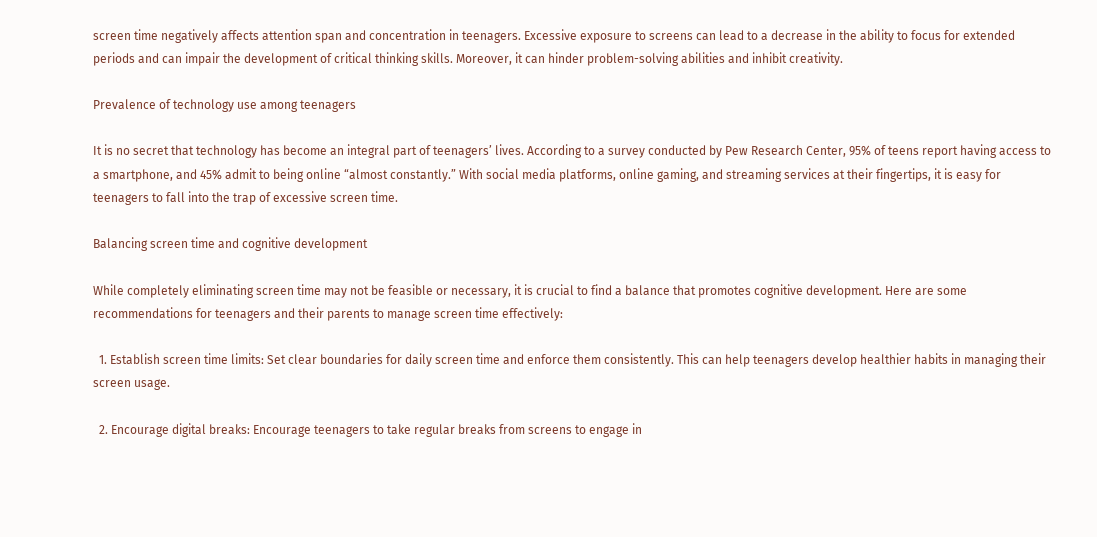screen time negatively affects attention span and concentration in teenagers. Excessive exposure to screens can lead to a decrease in the ability to focus for extended periods and can impair the development of critical thinking skills. Moreover, it can hinder problem-solving abilities and inhibit creativity.

Prevalence of technology use among teenagers

It is no secret that technology has become an integral part of teenagers’ lives. According to a survey conducted by Pew Research Center, 95% of teens report having access to a smartphone, and 45% admit to being online “almost constantly.” With social media platforms, online gaming, and streaming services at their fingertips, it is easy for teenagers to fall into the trap of excessive screen time.

Balancing screen time and cognitive development

While completely eliminating screen time may not be feasible or necessary, it is crucial to find a balance that promotes cognitive development. Here are some recommendations for teenagers and their parents to manage screen time effectively:

  1. Establish screen time limits: Set clear boundaries for daily screen time and enforce them consistently. This can help teenagers develop healthier habits in managing their screen usage.

  2. Encourage digital breaks: Encourage teenagers to take regular breaks from screens to engage in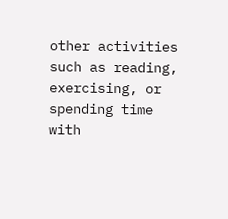other activities such as reading, exercising, or spending time with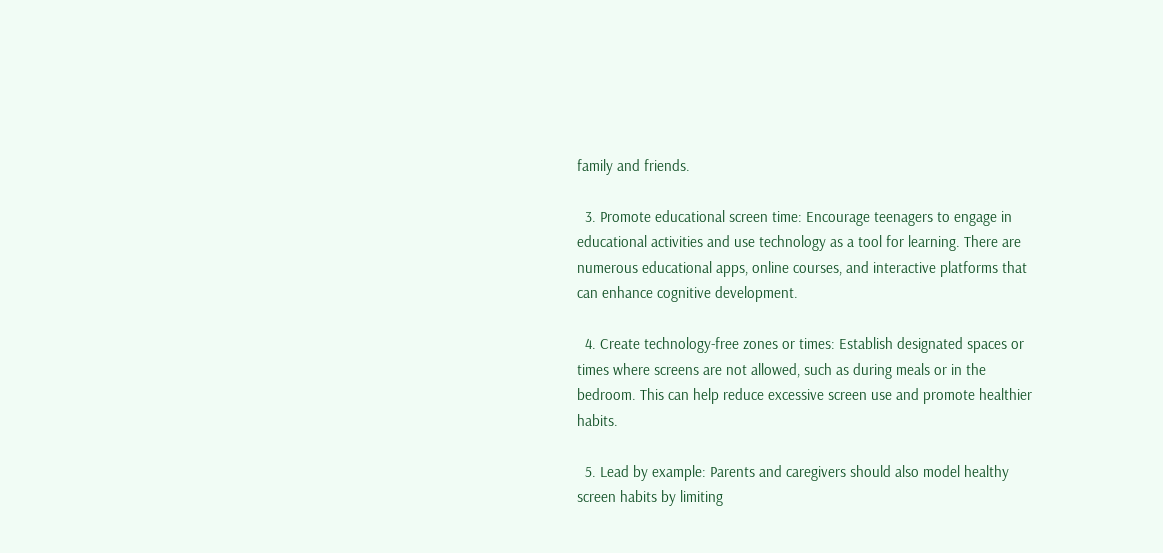family and friends.

  3. Promote educational screen time: Encourage teenagers to engage in educational activities and use technology as a tool for learning. There are numerous educational apps, online courses, and interactive platforms that can enhance cognitive development.

  4. Create technology-free zones or times: Establish designated spaces or times where screens are not allowed, such as during meals or in the bedroom. This can help reduce excessive screen use and promote healthier habits.

  5. Lead by example: Parents and caregivers should also model healthy screen habits by limiting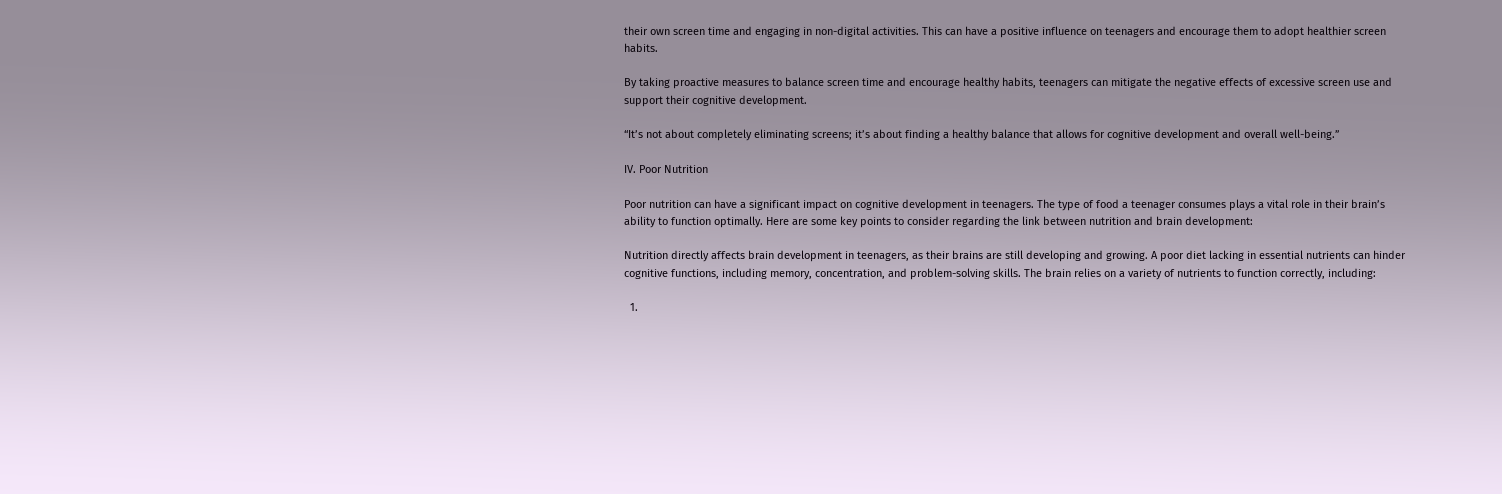their own screen time and engaging in non-digital activities. This can have a positive influence on teenagers and encourage them to adopt healthier screen habits.

By taking proactive measures to balance screen time and encourage healthy habits, teenagers can mitigate the negative effects of excessive screen use and support their cognitive development.

“It’s not about completely eliminating screens; it’s about finding a healthy balance that allows for cognitive development and overall well-being.”

IV. Poor Nutrition

Poor nutrition can have a significant impact on cognitive development in teenagers. The type of food a teenager consumes plays a vital role in their brain’s ability to function optimally. Here are some key points to consider regarding the link between nutrition and brain development:

Nutrition directly affects brain development in teenagers, as their brains are still developing and growing. A poor diet lacking in essential nutrients can hinder cognitive functions, including memory, concentration, and problem-solving skills. The brain relies on a variety of nutrients to function correctly, including:

  1.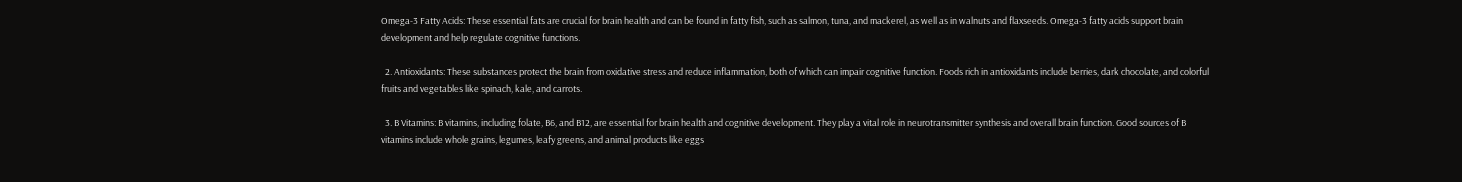Omega-3 Fatty Acids: These essential fats are crucial for brain health and can be found in fatty fish, such as salmon, tuna, and mackerel, as well as in walnuts and flaxseeds. Omega-3 fatty acids support brain development and help regulate cognitive functions.

  2. Antioxidants: These substances protect the brain from oxidative stress and reduce inflammation, both of which can impair cognitive function. Foods rich in antioxidants include berries, dark chocolate, and colorful fruits and vegetables like spinach, kale, and carrots.

  3. B Vitamins: B vitamins, including folate, B6, and B12, are essential for brain health and cognitive development. They play a vital role in neurotransmitter synthesis and overall brain function. Good sources of B vitamins include whole grains, legumes, leafy greens, and animal products like eggs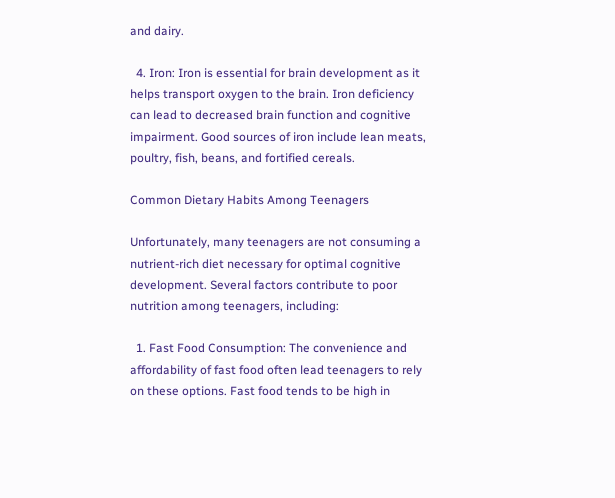and dairy.

  4. Iron: Iron is essential for brain development as it helps transport oxygen to the brain. Iron deficiency can lead to decreased brain function and cognitive impairment. Good sources of iron include lean meats, poultry, fish, beans, and fortified cereals.

Common Dietary Habits Among Teenagers

Unfortunately, many teenagers are not consuming a nutrient-rich diet necessary for optimal cognitive development. Several factors contribute to poor nutrition among teenagers, including:

  1. Fast Food Consumption: The convenience and affordability of fast food often lead teenagers to rely on these options. Fast food tends to be high in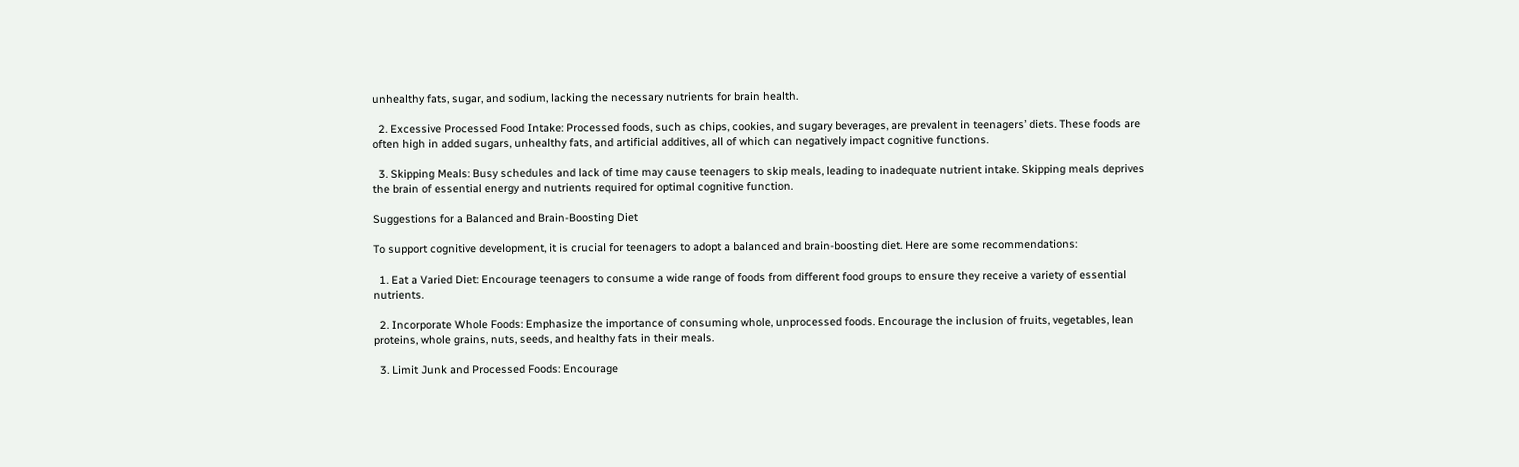unhealthy fats, sugar, and sodium, lacking the necessary nutrients for brain health.

  2. Excessive Processed Food Intake: Processed foods, such as chips, cookies, and sugary beverages, are prevalent in teenagers’ diets. These foods are often high in added sugars, unhealthy fats, and artificial additives, all of which can negatively impact cognitive functions.

  3. Skipping Meals: Busy schedules and lack of time may cause teenagers to skip meals, leading to inadequate nutrient intake. Skipping meals deprives the brain of essential energy and nutrients required for optimal cognitive function.

Suggestions for a Balanced and Brain-Boosting Diet

To support cognitive development, it is crucial for teenagers to adopt a balanced and brain-boosting diet. Here are some recommendations:

  1. Eat a Varied Diet: Encourage teenagers to consume a wide range of foods from different food groups to ensure they receive a variety of essential nutrients.

  2. Incorporate Whole Foods: Emphasize the importance of consuming whole, unprocessed foods. Encourage the inclusion of fruits, vegetables, lean proteins, whole grains, nuts, seeds, and healthy fats in their meals.

  3. Limit Junk and Processed Foods: Encourage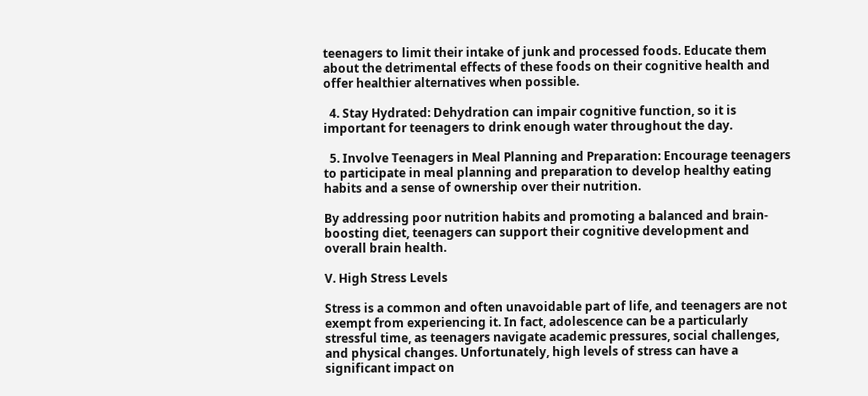teenagers to limit their intake of junk and processed foods. Educate them about the detrimental effects of these foods on their cognitive health and offer healthier alternatives when possible.

  4. Stay Hydrated: Dehydration can impair cognitive function, so it is important for teenagers to drink enough water throughout the day.

  5. Involve Teenagers in Meal Planning and Preparation: Encourage teenagers to participate in meal planning and preparation to develop healthy eating habits and a sense of ownership over their nutrition.

By addressing poor nutrition habits and promoting a balanced and brain-boosting diet, teenagers can support their cognitive development and overall brain health.

V. High Stress Levels

Stress is a common and often unavoidable part of life, and teenagers are not exempt from experiencing it. In fact, adolescence can be a particularly stressful time, as teenagers navigate academic pressures, social challenges, and physical changes. Unfortunately, high levels of stress can have a significant impact on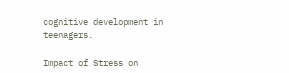cognitive development in teenagers.

Impact of Stress on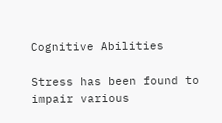Cognitive Abilities

Stress has been found to impair various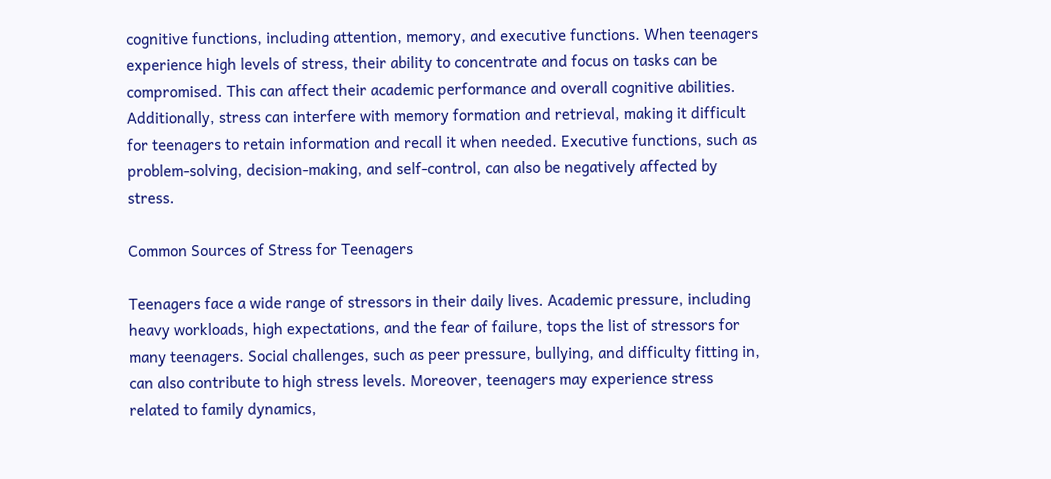cognitive functions, including attention, memory, and executive functions. When teenagers experience high levels of stress, their ability to concentrate and focus on tasks can be compromised. This can affect their academic performance and overall cognitive abilities. Additionally, stress can interfere with memory formation and retrieval, making it difficult for teenagers to retain information and recall it when needed. Executive functions, such as problem-solving, decision-making, and self-control, can also be negatively affected by stress.

Common Sources of Stress for Teenagers

Teenagers face a wide range of stressors in their daily lives. Academic pressure, including heavy workloads, high expectations, and the fear of failure, tops the list of stressors for many teenagers. Social challenges, such as peer pressure, bullying, and difficulty fitting in, can also contribute to high stress levels. Moreover, teenagers may experience stress related to family dynamics,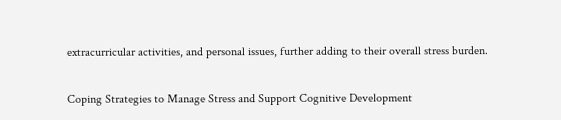extracurricular activities, and personal issues, further adding to their overall stress burden.

Coping Strategies to Manage Stress and Support Cognitive Development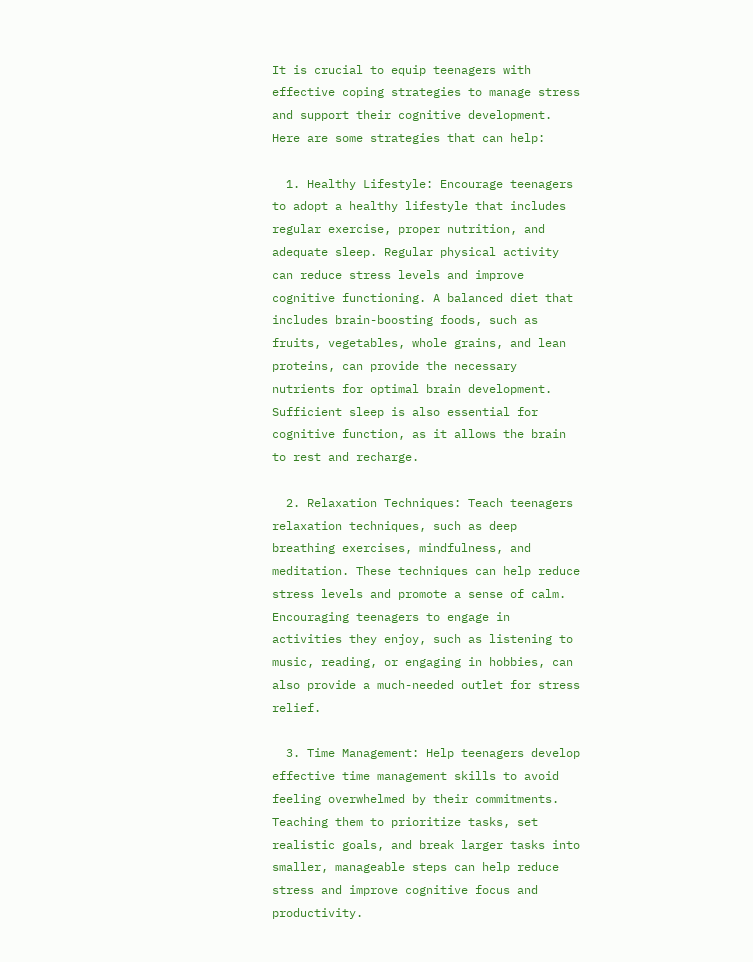It is crucial to equip teenagers with effective coping strategies to manage stress and support their cognitive development. Here are some strategies that can help:

  1. Healthy Lifestyle: Encourage teenagers to adopt a healthy lifestyle that includes regular exercise, proper nutrition, and adequate sleep. Regular physical activity can reduce stress levels and improve cognitive functioning. A balanced diet that includes brain-boosting foods, such as fruits, vegetables, whole grains, and lean proteins, can provide the necessary nutrients for optimal brain development. Sufficient sleep is also essential for cognitive function, as it allows the brain to rest and recharge.

  2. Relaxation Techniques: Teach teenagers relaxation techniques, such as deep breathing exercises, mindfulness, and meditation. These techniques can help reduce stress levels and promote a sense of calm. Encouraging teenagers to engage in activities they enjoy, such as listening to music, reading, or engaging in hobbies, can also provide a much-needed outlet for stress relief.

  3. Time Management: Help teenagers develop effective time management skills to avoid feeling overwhelmed by their commitments. Teaching them to prioritize tasks, set realistic goals, and break larger tasks into smaller, manageable steps can help reduce stress and improve cognitive focus and productivity.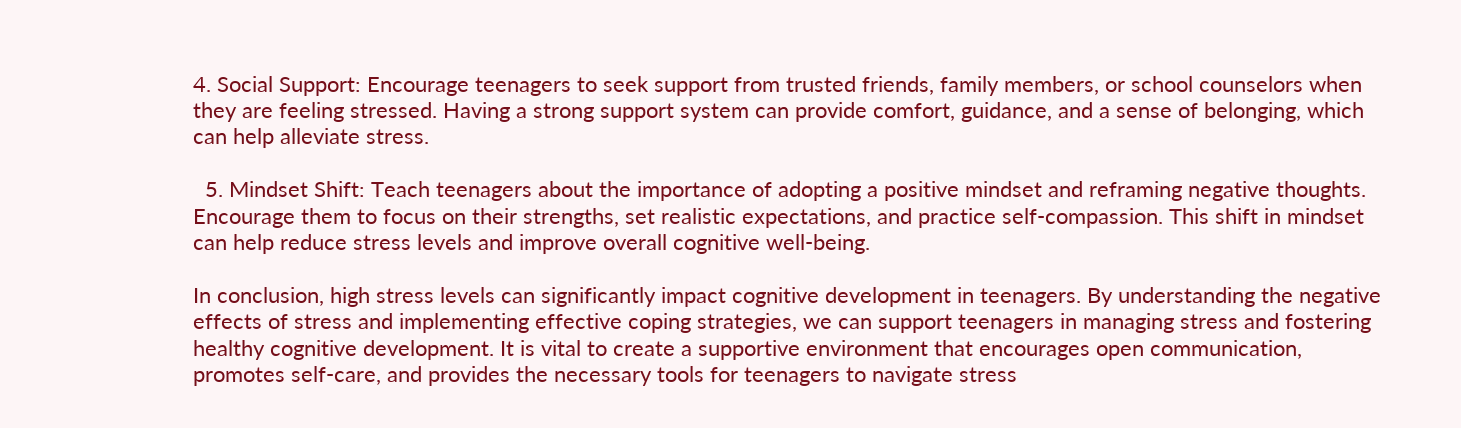4. Social Support: Encourage teenagers to seek support from trusted friends, family members, or school counselors when they are feeling stressed. Having a strong support system can provide comfort, guidance, and a sense of belonging, which can help alleviate stress.

  5. Mindset Shift: Teach teenagers about the importance of adopting a positive mindset and reframing negative thoughts. Encourage them to focus on their strengths, set realistic expectations, and practice self-compassion. This shift in mindset can help reduce stress levels and improve overall cognitive well-being.

In conclusion, high stress levels can significantly impact cognitive development in teenagers. By understanding the negative effects of stress and implementing effective coping strategies, we can support teenagers in managing stress and fostering healthy cognitive development. It is vital to create a supportive environment that encourages open communication, promotes self-care, and provides the necessary tools for teenagers to navigate stress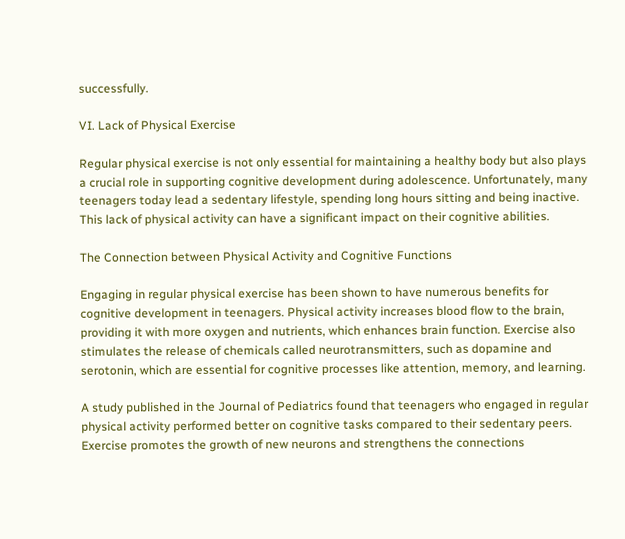successfully.

VI. Lack of Physical Exercise

Regular physical exercise is not only essential for maintaining a healthy body but also plays a crucial role in supporting cognitive development during adolescence. Unfortunately, many teenagers today lead a sedentary lifestyle, spending long hours sitting and being inactive. This lack of physical activity can have a significant impact on their cognitive abilities.

The Connection between Physical Activity and Cognitive Functions

Engaging in regular physical exercise has been shown to have numerous benefits for cognitive development in teenagers. Physical activity increases blood flow to the brain, providing it with more oxygen and nutrients, which enhances brain function. Exercise also stimulates the release of chemicals called neurotransmitters, such as dopamine and serotonin, which are essential for cognitive processes like attention, memory, and learning.

A study published in the Journal of Pediatrics found that teenagers who engaged in regular physical activity performed better on cognitive tasks compared to their sedentary peers. Exercise promotes the growth of new neurons and strengthens the connections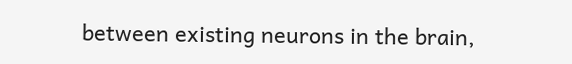between existing neurons in the brain,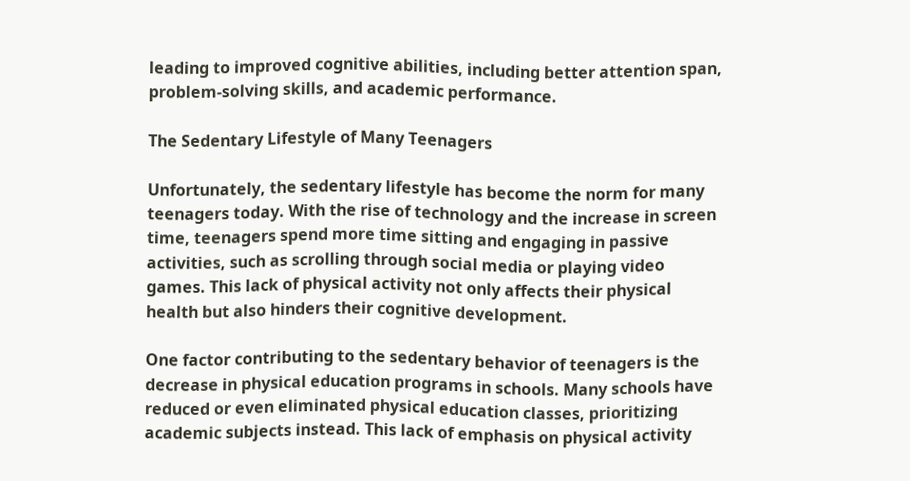leading to improved cognitive abilities, including better attention span, problem-solving skills, and academic performance.

The Sedentary Lifestyle of Many Teenagers

Unfortunately, the sedentary lifestyle has become the norm for many teenagers today. With the rise of technology and the increase in screen time, teenagers spend more time sitting and engaging in passive activities, such as scrolling through social media or playing video games. This lack of physical activity not only affects their physical health but also hinders their cognitive development.

One factor contributing to the sedentary behavior of teenagers is the decrease in physical education programs in schools. Many schools have reduced or even eliminated physical education classes, prioritizing academic subjects instead. This lack of emphasis on physical activity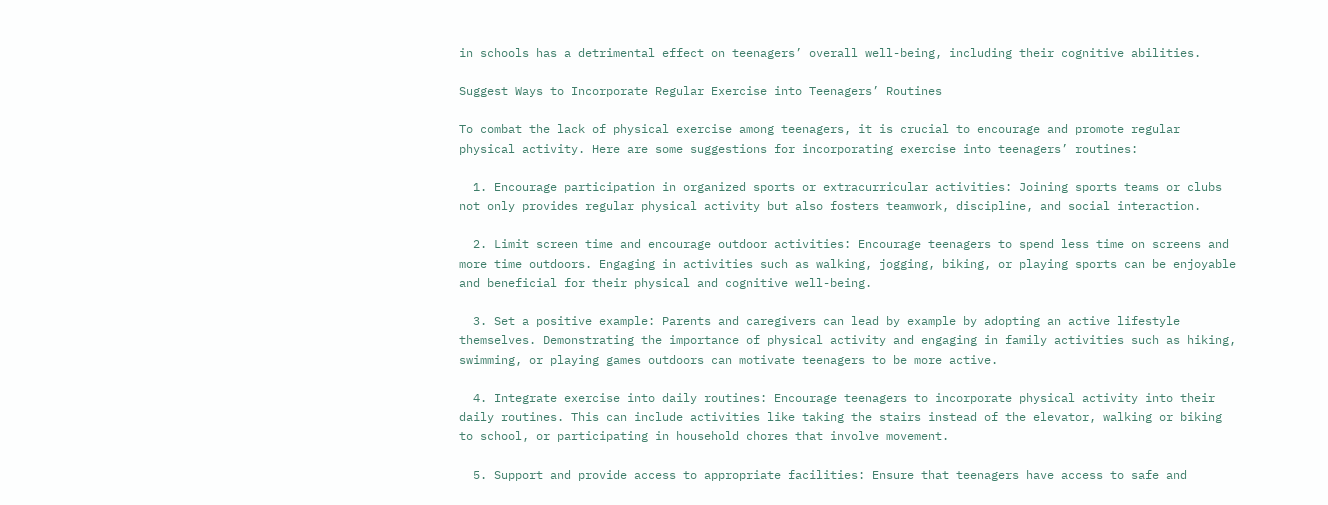in schools has a detrimental effect on teenagers’ overall well-being, including their cognitive abilities.

Suggest Ways to Incorporate Regular Exercise into Teenagers’ Routines

To combat the lack of physical exercise among teenagers, it is crucial to encourage and promote regular physical activity. Here are some suggestions for incorporating exercise into teenagers’ routines:

  1. Encourage participation in organized sports or extracurricular activities: Joining sports teams or clubs not only provides regular physical activity but also fosters teamwork, discipline, and social interaction.

  2. Limit screen time and encourage outdoor activities: Encourage teenagers to spend less time on screens and more time outdoors. Engaging in activities such as walking, jogging, biking, or playing sports can be enjoyable and beneficial for their physical and cognitive well-being.

  3. Set a positive example: Parents and caregivers can lead by example by adopting an active lifestyle themselves. Demonstrating the importance of physical activity and engaging in family activities such as hiking, swimming, or playing games outdoors can motivate teenagers to be more active.

  4. Integrate exercise into daily routines: Encourage teenagers to incorporate physical activity into their daily routines. This can include activities like taking the stairs instead of the elevator, walking or biking to school, or participating in household chores that involve movement.

  5. Support and provide access to appropriate facilities: Ensure that teenagers have access to safe and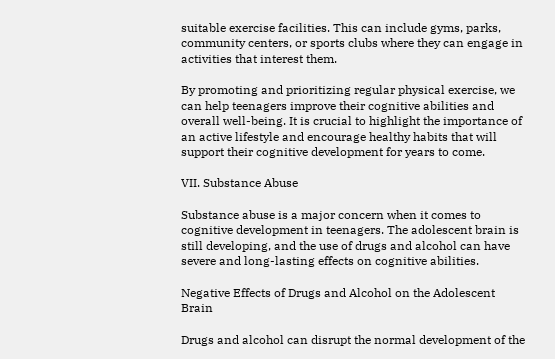suitable exercise facilities. This can include gyms, parks, community centers, or sports clubs where they can engage in activities that interest them.

By promoting and prioritizing regular physical exercise, we can help teenagers improve their cognitive abilities and overall well-being. It is crucial to highlight the importance of an active lifestyle and encourage healthy habits that will support their cognitive development for years to come.

VII. Substance Abuse

Substance abuse is a major concern when it comes to cognitive development in teenagers. The adolescent brain is still developing, and the use of drugs and alcohol can have severe and long-lasting effects on cognitive abilities.

Negative Effects of Drugs and Alcohol on the Adolescent Brain

Drugs and alcohol can disrupt the normal development of the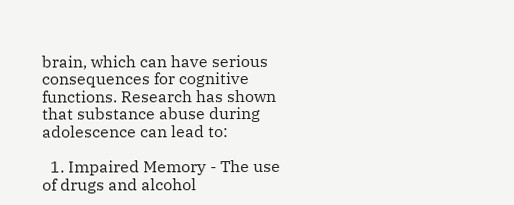brain, which can have serious consequences for cognitive functions. Research has shown that substance abuse during adolescence can lead to:

  1. Impaired Memory - The use of drugs and alcohol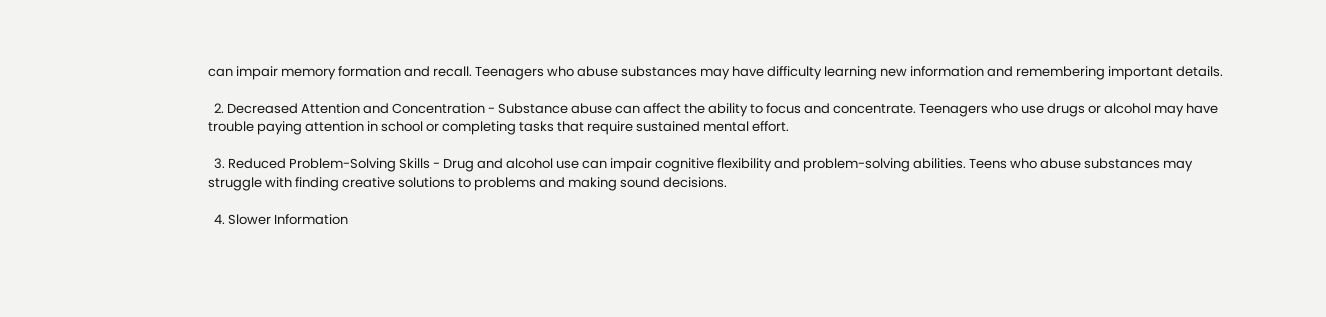can impair memory formation and recall. Teenagers who abuse substances may have difficulty learning new information and remembering important details.

  2. Decreased Attention and Concentration - Substance abuse can affect the ability to focus and concentrate. Teenagers who use drugs or alcohol may have trouble paying attention in school or completing tasks that require sustained mental effort.

  3. Reduced Problem-Solving Skills - Drug and alcohol use can impair cognitive flexibility and problem-solving abilities. Teens who abuse substances may struggle with finding creative solutions to problems and making sound decisions.

  4. Slower Information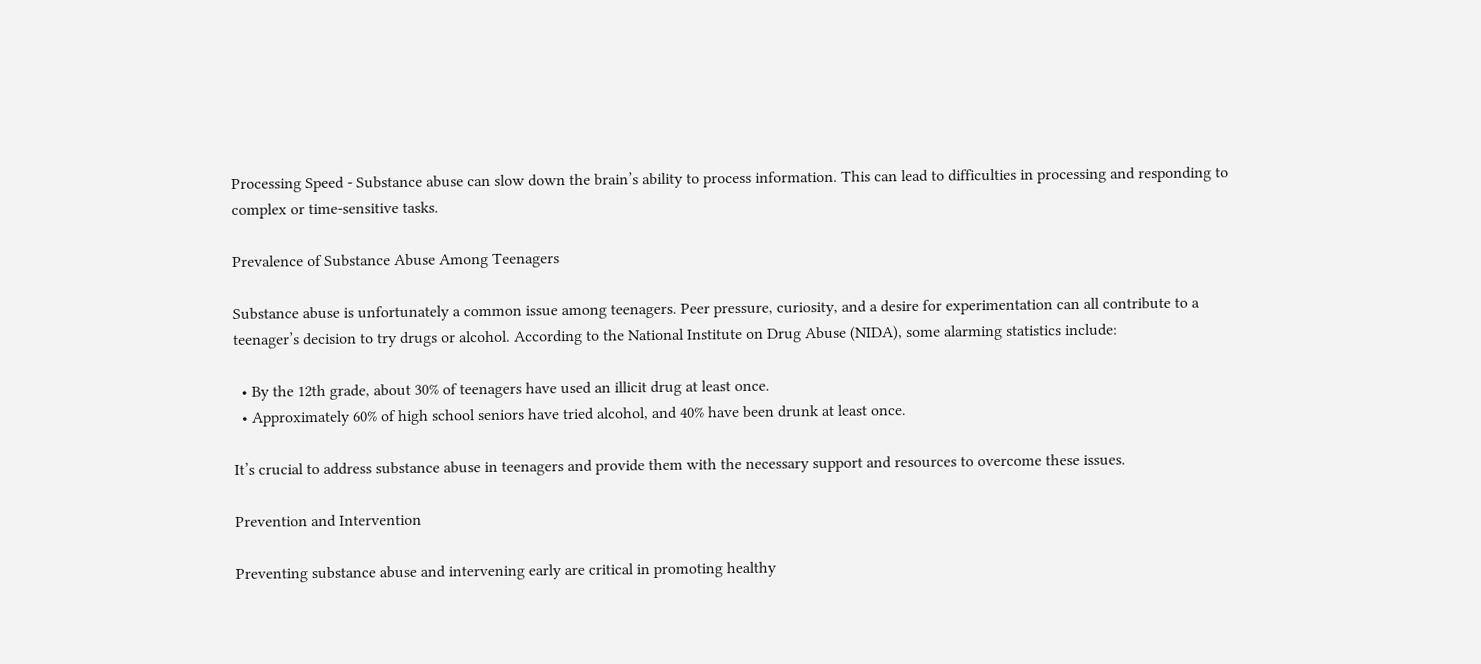Processing Speed - Substance abuse can slow down the brain’s ability to process information. This can lead to difficulties in processing and responding to complex or time-sensitive tasks.

Prevalence of Substance Abuse Among Teenagers

Substance abuse is unfortunately a common issue among teenagers. Peer pressure, curiosity, and a desire for experimentation can all contribute to a teenager’s decision to try drugs or alcohol. According to the National Institute on Drug Abuse (NIDA), some alarming statistics include:

  • By the 12th grade, about 30% of teenagers have used an illicit drug at least once.
  • Approximately 60% of high school seniors have tried alcohol, and 40% have been drunk at least once.

It’s crucial to address substance abuse in teenagers and provide them with the necessary support and resources to overcome these issues.

Prevention and Intervention

Preventing substance abuse and intervening early are critical in promoting healthy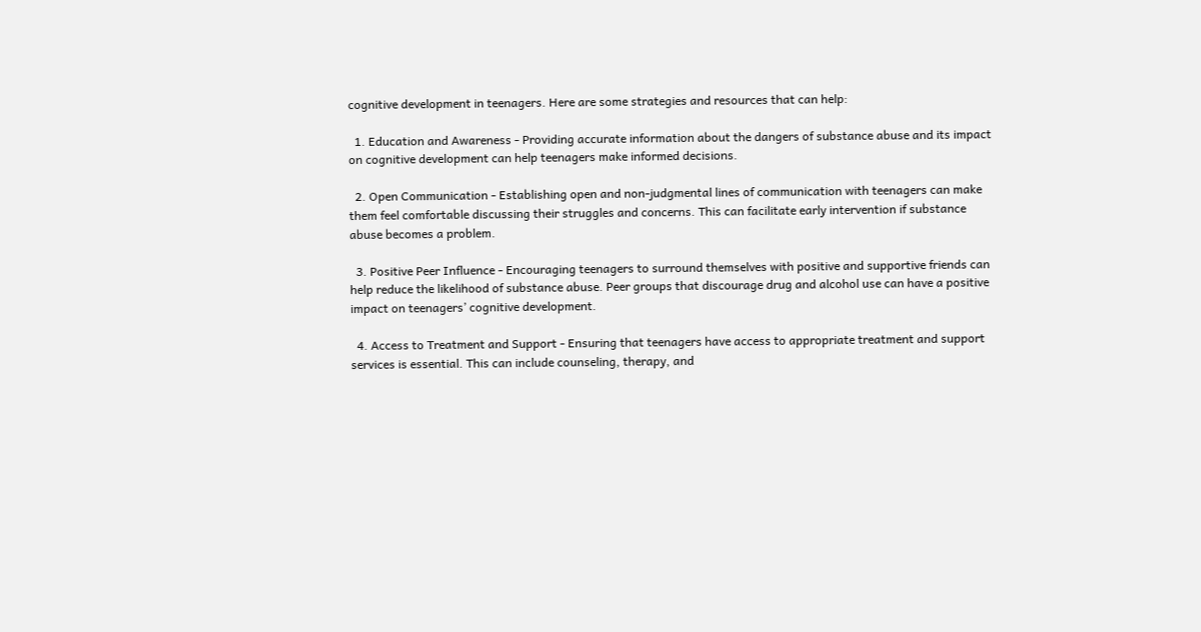cognitive development in teenagers. Here are some strategies and resources that can help:

  1. Education and Awareness - Providing accurate information about the dangers of substance abuse and its impact on cognitive development can help teenagers make informed decisions.

  2. Open Communication - Establishing open and non-judgmental lines of communication with teenagers can make them feel comfortable discussing their struggles and concerns. This can facilitate early intervention if substance abuse becomes a problem.

  3. Positive Peer Influence - Encouraging teenagers to surround themselves with positive and supportive friends can help reduce the likelihood of substance abuse. Peer groups that discourage drug and alcohol use can have a positive impact on teenagers’ cognitive development.

  4. Access to Treatment and Support - Ensuring that teenagers have access to appropriate treatment and support services is essential. This can include counseling, therapy, and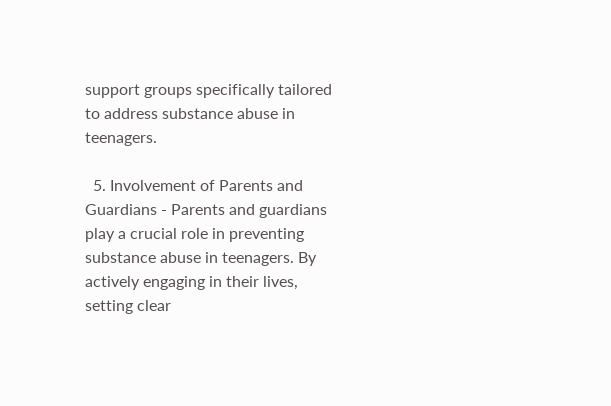support groups specifically tailored to address substance abuse in teenagers.

  5. Involvement of Parents and Guardians - Parents and guardians play a crucial role in preventing substance abuse in teenagers. By actively engaging in their lives, setting clear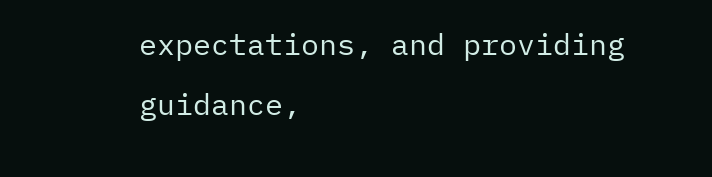expectations, and providing guidance,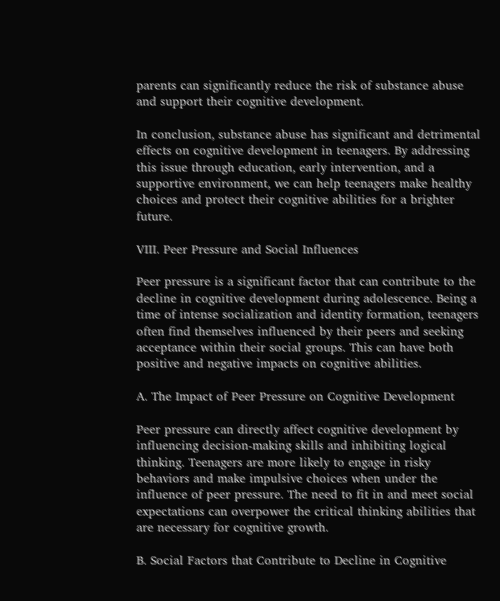parents can significantly reduce the risk of substance abuse and support their cognitive development.

In conclusion, substance abuse has significant and detrimental effects on cognitive development in teenagers. By addressing this issue through education, early intervention, and a supportive environment, we can help teenagers make healthy choices and protect their cognitive abilities for a brighter future.

VIII. Peer Pressure and Social Influences

Peer pressure is a significant factor that can contribute to the decline in cognitive development during adolescence. Being a time of intense socialization and identity formation, teenagers often find themselves influenced by their peers and seeking acceptance within their social groups. This can have both positive and negative impacts on cognitive abilities.

A. The Impact of Peer Pressure on Cognitive Development

Peer pressure can directly affect cognitive development by influencing decision-making skills and inhibiting logical thinking. Teenagers are more likely to engage in risky behaviors and make impulsive choices when under the influence of peer pressure. The need to fit in and meet social expectations can overpower the critical thinking abilities that are necessary for cognitive growth.

B. Social Factors that Contribute to Decline in Cognitive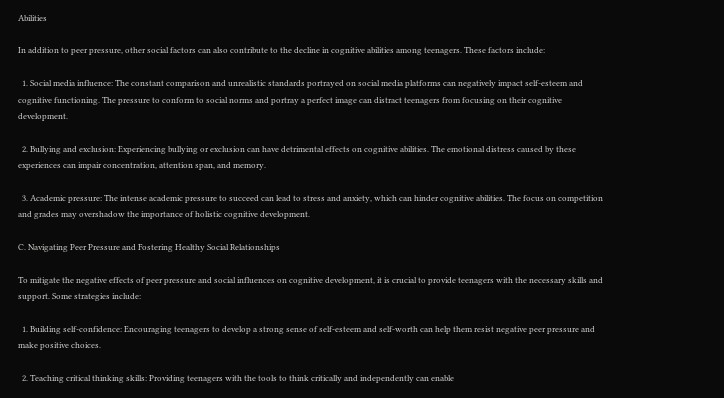Abilities

In addition to peer pressure, other social factors can also contribute to the decline in cognitive abilities among teenagers. These factors include:

  1. Social media influence: The constant comparison and unrealistic standards portrayed on social media platforms can negatively impact self-esteem and cognitive functioning. The pressure to conform to social norms and portray a perfect image can distract teenagers from focusing on their cognitive development.

  2. Bullying and exclusion: Experiencing bullying or exclusion can have detrimental effects on cognitive abilities. The emotional distress caused by these experiences can impair concentration, attention span, and memory.

  3. Academic pressure: The intense academic pressure to succeed can lead to stress and anxiety, which can hinder cognitive abilities. The focus on competition and grades may overshadow the importance of holistic cognitive development.

C. Navigating Peer Pressure and Fostering Healthy Social Relationships

To mitigate the negative effects of peer pressure and social influences on cognitive development, it is crucial to provide teenagers with the necessary skills and support. Some strategies include:

  1. Building self-confidence: Encouraging teenagers to develop a strong sense of self-esteem and self-worth can help them resist negative peer pressure and make positive choices.

  2. Teaching critical thinking skills: Providing teenagers with the tools to think critically and independently can enable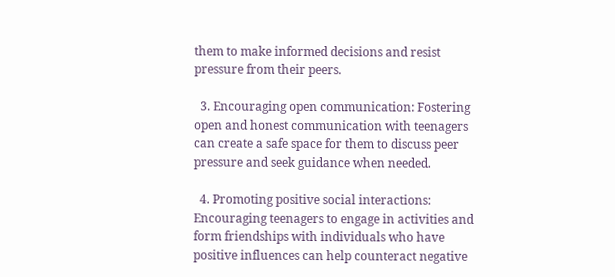them to make informed decisions and resist pressure from their peers.

  3. Encouraging open communication: Fostering open and honest communication with teenagers can create a safe space for them to discuss peer pressure and seek guidance when needed.

  4. Promoting positive social interactions: Encouraging teenagers to engage in activities and form friendships with individuals who have positive influences can help counteract negative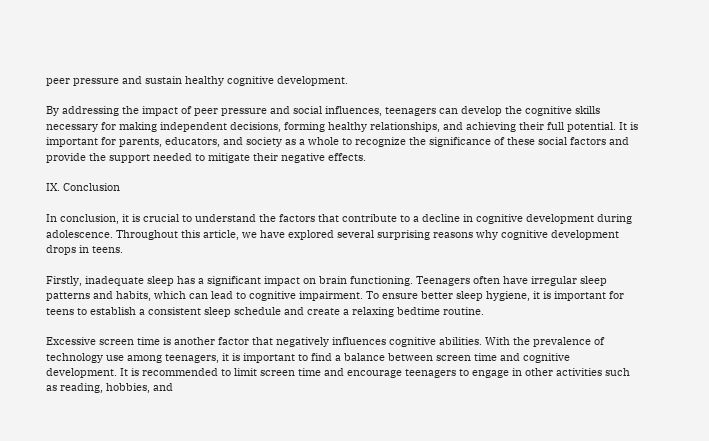peer pressure and sustain healthy cognitive development.

By addressing the impact of peer pressure and social influences, teenagers can develop the cognitive skills necessary for making independent decisions, forming healthy relationships, and achieving their full potential. It is important for parents, educators, and society as a whole to recognize the significance of these social factors and provide the support needed to mitigate their negative effects.

IX. Conclusion

In conclusion, it is crucial to understand the factors that contribute to a decline in cognitive development during adolescence. Throughout this article, we have explored several surprising reasons why cognitive development drops in teens.

Firstly, inadequate sleep has a significant impact on brain functioning. Teenagers often have irregular sleep patterns and habits, which can lead to cognitive impairment. To ensure better sleep hygiene, it is important for teens to establish a consistent sleep schedule and create a relaxing bedtime routine.

Excessive screen time is another factor that negatively influences cognitive abilities. With the prevalence of technology use among teenagers, it is important to find a balance between screen time and cognitive development. It is recommended to limit screen time and encourage teenagers to engage in other activities such as reading, hobbies, and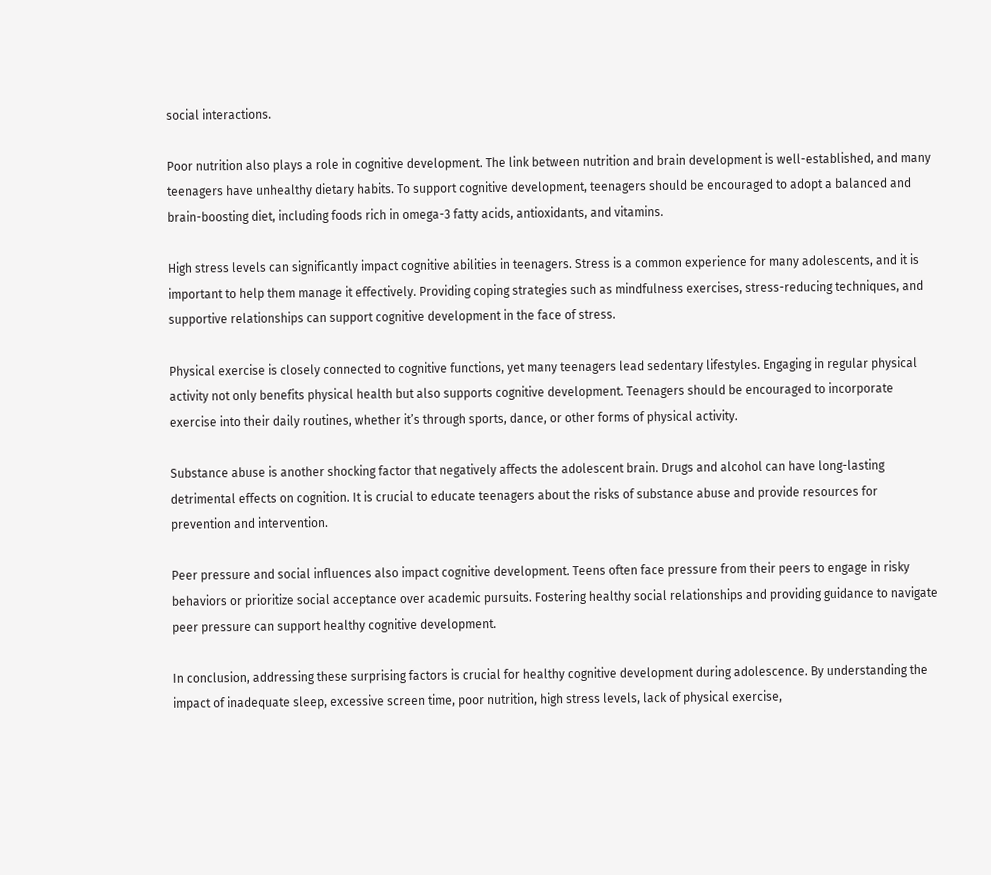social interactions.

Poor nutrition also plays a role in cognitive development. The link between nutrition and brain development is well-established, and many teenagers have unhealthy dietary habits. To support cognitive development, teenagers should be encouraged to adopt a balanced and brain-boosting diet, including foods rich in omega-3 fatty acids, antioxidants, and vitamins.

High stress levels can significantly impact cognitive abilities in teenagers. Stress is a common experience for many adolescents, and it is important to help them manage it effectively. Providing coping strategies such as mindfulness exercises, stress-reducing techniques, and supportive relationships can support cognitive development in the face of stress.

Physical exercise is closely connected to cognitive functions, yet many teenagers lead sedentary lifestyles. Engaging in regular physical activity not only benefits physical health but also supports cognitive development. Teenagers should be encouraged to incorporate exercise into their daily routines, whether it’s through sports, dance, or other forms of physical activity.

Substance abuse is another shocking factor that negatively affects the adolescent brain. Drugs and alcohol can have long-lasting detrimental effects on cognition. It is crucial to educate teenagers about the risks of substance abuse and provide resources for prevention and intervention.

Peer pressure and social influences also impact cognitive development. Teens often face pressure from their peers to engage in risky behaviors or prioritize social acceptance over academic pursuits. Fostering healthy social relationships and providing guidance to navigate peer pressure can support healthy cognitive development.

In conclusion, addressing these surprising factors is crucial for healthy cognitive development during adolescence. By understanding the impact of inadequate sleep, excessive screen time, poor nutrition, high stress levels, lack of physical exercise,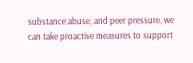substance abuse, and peer pressure, we can take proactive measures to support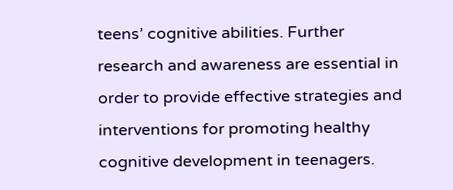teens’ cognitive abilities. Further research and awareness are essential in order to provide effective strategies and interventions for promoting healthy cognitive development in teenagers.